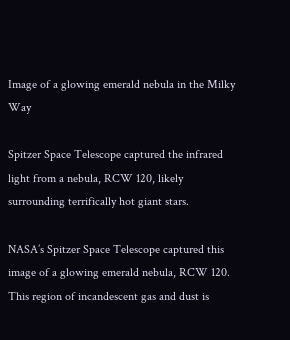Image of a glowing emerald nebula in the Milky Way

Spitzer Space Telescope captured the infrared light from a nebula, RCW 120, likely surrounding terrifically hot giant stars.

NASA’s Spitzer Space Telescope captured this image of a glowing emerald nebula, RCW 120. This region of incandescent gas and dust is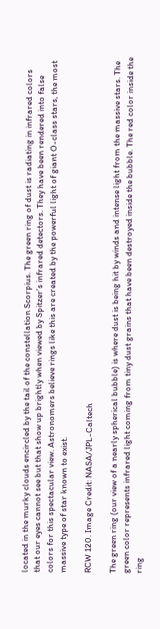located in the murky clouds encircled by the tail of the constellation Scorpius. The green ring of dust is radiating in infrared colors that our eyes cannot see but that show up brightly when viewed by Spitzer’s infrared detectors. They have been rendered into false colors for this spectacular view. Astronomers believe rings like this are created by the powerful light of giant O-class stars, the most massive type of star known to exist.

RCW 120. Image Credit: NASA/JPL-Caltech

The green ring (our view of a nearly spherical bubble) is where dust is being hit by winds and intense light from the massive stars. The green color represents infrared light coming from tiny dust grains that have been destroyed inside the bubble. The red color inside the ring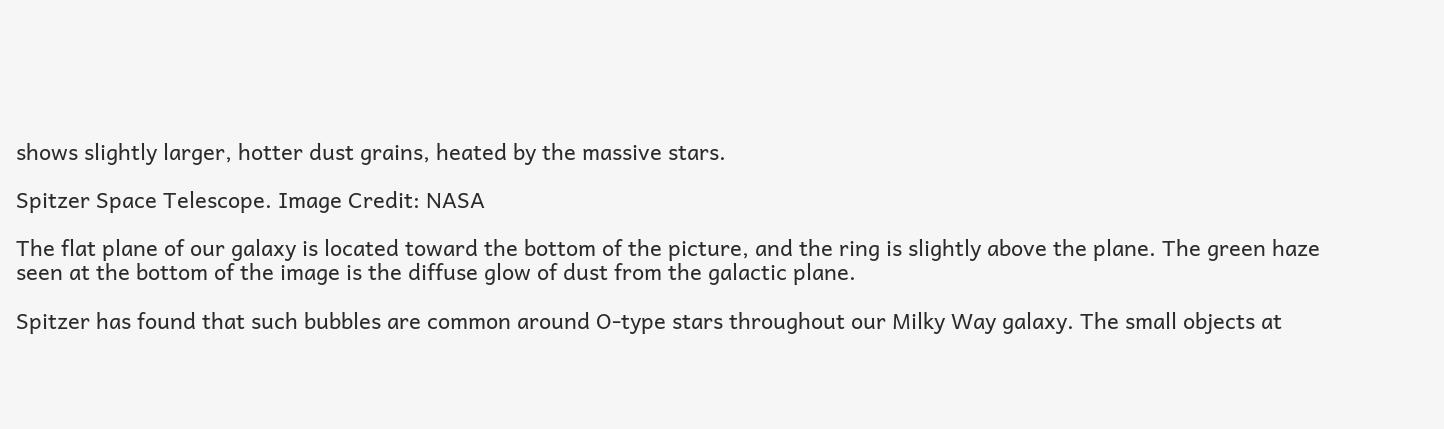shows slightly larger, hotter dust grains, heated by the massive stars.

Spitzer Space Telescope. Image Credit: NASA

The flat plane of our galaxy is located toward the bottom of the picture, and the ring is slightly above the plane. The green haze seen at the bottom of the image is the diffuse glow of dust from the galactic plane.

Spitzer has found that such bubbles are common around O-type stars throughout our Milky Way galaxy. The small objects at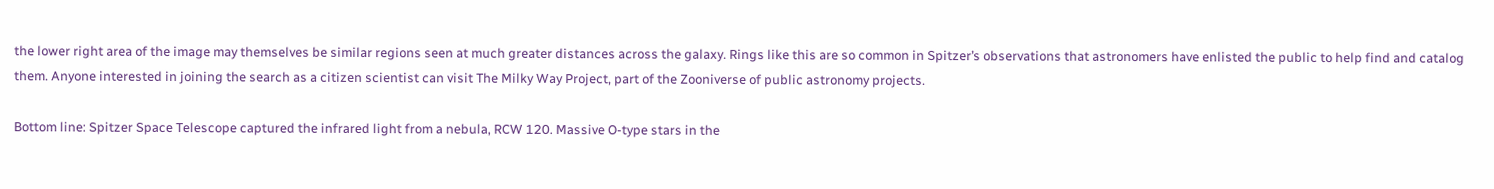the lower right area of the image may themselves be similar regions seen at much greater distances across the galaxy. Rings like this are so common in Spitzer’s observations that astronomers have enlisted the public to help find and catalog them. Anyone interested in joining the search as a citizen scientist can visit The Milky Way Project, part of the Zooniverse of public astronomy projects.

Bottom line: Spitzer Space Telescope captured the infrared light from a nebula, RCW 120. Massive O-type stars in the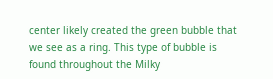center likely created the green bubble that we see as a ring. This type of bubble is found throughout the Milky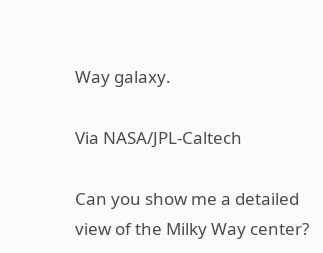Way galaxy.

Via NASA/JPL-Caltech

Can you show me a detailed view of the Milky Way center?